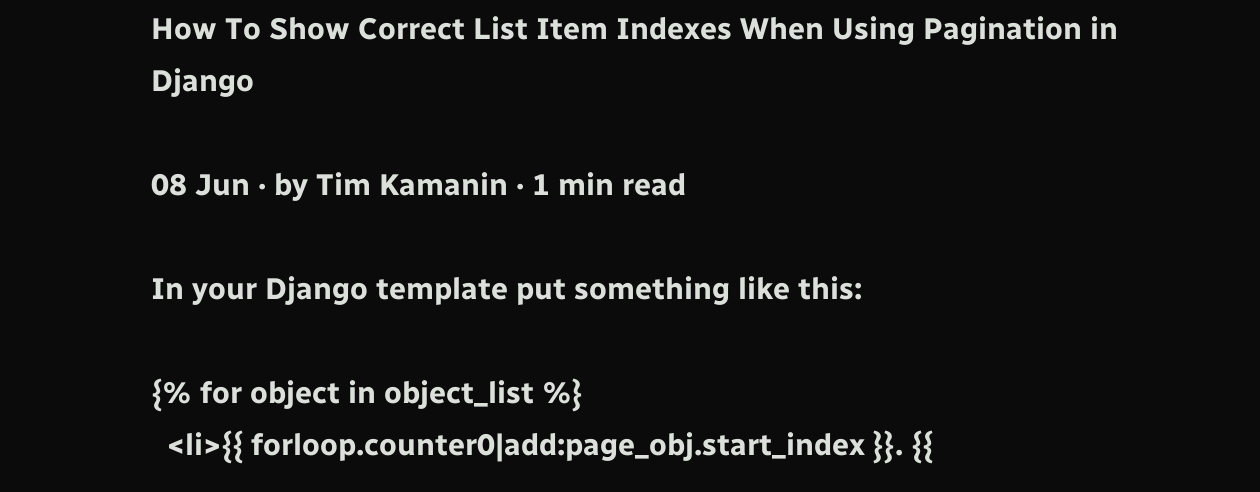How To Show Correct List Item Indexes When Using Pagination in Django

08 Jun · by Tim Kamanin · 1 min read

In your Django template put something like this:

{% for object in object_list %}
  <li>{{ forloop.counter0|add:page_obj.start_index }}. {{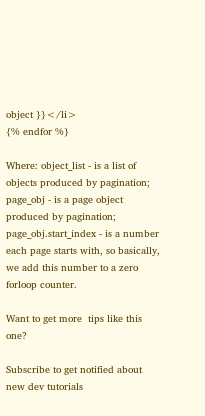object }}</li>
{% endfor %}

Where: object_list - is a list of objects produced by pagination; page_obj - is a page object produced by pagination; page_obj.start_index - is a number each page starts with, so basically, we add this number to a zero forloop counter.

Want to get more  tips like this one?

Subscribe to get notified about new dev tutorials